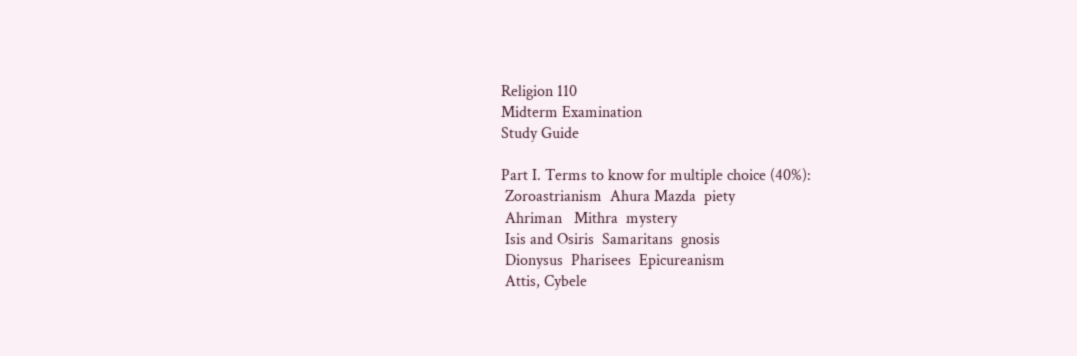Religion 110
Midterm Examination
Study Guide

Part I. Terms to know for multiple choice (40%):
 Zoroastrianism  Ahura Mazda  piety
 Ahriman   Mithra  mystery
 Isis and Osiris  Samaritans  gnosis
 Dionysus  Pharisees  Epicureanism
 Attis, Cybele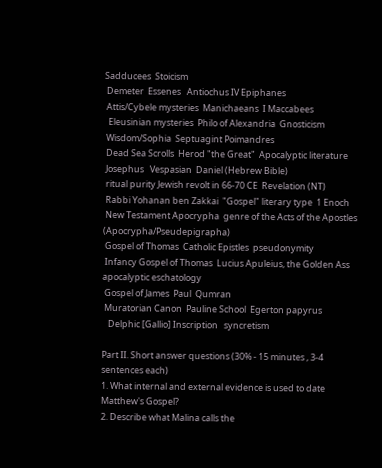Sadducees  Stoicism
 Demeter  Essenes   Antiochus IV Epiphanes
 Attis/Cybele mysteries  Manichaeans  I Maccabees
  Eleusinian mysteries  Philo of Alexandria  Gnosticism
 Wisdom/Sophia  Septuagint Poimandres
 Dead Sea Scrolls  Herod "the Great"  Apocalyptic literature
 Josephus   Vespasian  Daniel (Hebrew Bible)
 ritual purity Jewish revolt in 66-70 CE  Revelation (NT)
 Rabbi Yohanan ben Zakkai  "Gospel" literary type  1 Enoch
 New Testament Apocrypha  genre of the Acts of the Apostles  (Apocrypha/Pseudepigrapha)
 Gospel of Thomas  Catholic Epistles  pseudonymity
 Infancy Gospel of Thomas  Lucius Apuleius, the Golden Ass  apocalyptic eschatology
 Gospel of James  Paul  Qumran
 Muratorian Canon  Pauline School  Egerton papyrus
   Delphic [Gallio] Inscription   syncretism

Part II. Short answer questions (30% - 15 minutes , 3-4 sentences each)
1. What internal and external evidence is used to date Matthew's Gospel?
2. Describe what Malina calls the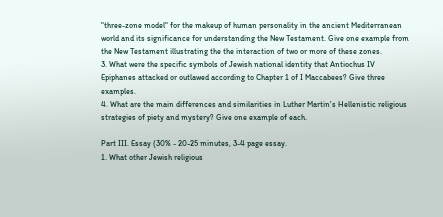"three-zone model" for the makeup of human personality in the ancient Mediterranean world and its significance for understanding the New Testament. Give one example from the New Testament illustrating the the interaction of two or more of these zones.
3. What were the specific symbols of Jewish national identity that Antiochus IV Epiphanes attacked or outlawed according to Chapter 1 of I Maccabees? Give three examples.
4. What are the main differences and similarities in Luther Martin's Hellenistic religious strategies of piety and mystery? Give one example of each.

Part III. Essay (30% - 20-25 minutes, 3-4 page essay.
1. What other Jewish religious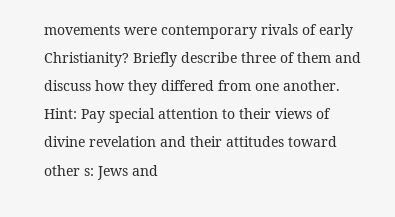movements were contemporary rivals of early Christianity? Briefly describe three of them and discuss how they differed from one another. Hint: Pay special attention to their views of divine revelation and their attitudes toward other s: Jews and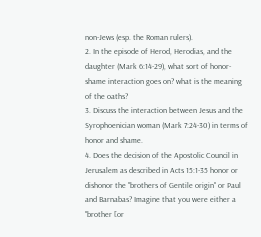non-Jews (esp. the Roman rulers).
2. In the episode of Herod, Herodias, and the daughter (Mark 6:14-29), what sort of honor-shame interaction goes on? what is the meaning of the oaths?
3. Discuss the interaction between Jesus and the Syrophoenician woman (Mark 7:24-30) in terms of honor and shame.
4. Does the decision of the Apostolic Council in Jerusalem as described in Acts 15:1-35 honor or dishonor the "brothers of Gentile origin" or Paul and Barnabas? Imagine that you were either a "brother [or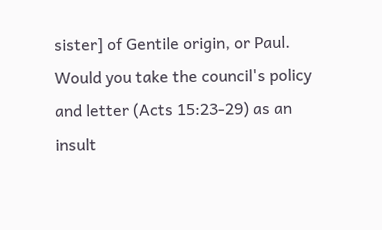sister] of Gentile origin, or Paul. Would you take the council's policy and letter (Acts 15:23-29) as an insult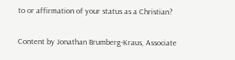to or affirmation of your status as a Christian?

Content by Jonathan Brumberg-Kraus, Associate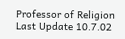Professor of Religion
Last Update 10.7.02